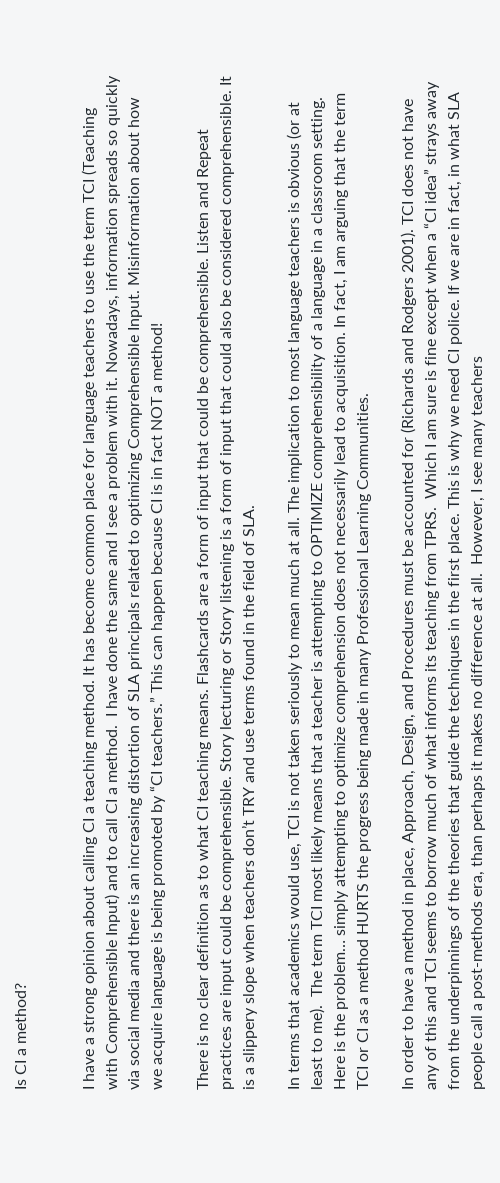Is CI a method?


I have a strong opinion about calling CI a teaching method. It has become common place for language teachers to use the term TCI (Teaching with Comprehensible Input) and to call CI a method.  I have done the same and I see a problem with it. Nowadays, information spreads so quickly via social media and there is an increasing distortion of SLA principals related to optimizing Comprehensible Input. Misinformation about how we acquire language is being promoted by “CI teachers.” This can happen because CI is in fact NOT a method!

There is no clear definition as to what CI teaching means. Flashcards are a form of input that could be comprehensible. Listen and Repeat practices are input could be comprehensible. Story lecturing or Story listening is a form of input that could also be considered comprehensible. It is a slippery slope when teachers don’t TRY and use terms found in the field of SLA.

In terms that academics would use, TCI is not taken seriously to mean much at all. The implication to most language teachers is obvious (or at least to me).  The term TCI most likely means that a teacher is attempting to OPTIMIZE comprehensibility of a language in a classroom setting. Here is the problem… simply attempting to optimize comprehension does not necessarily lead to acquisition. In fact, I am arguing that the term TCI or CI as a method HURTS the progress being made in many Professional Learning Communities.

In order to have a method in place, Approach, Design, and Procedures must be accounted for (Richards and Rodgers 2001). TCI does not have any of this and TCI seems to borrow much of what informs its teaching from TPRS.  Which I am sure is fine except when a “CI idea” strays away from the underpinnings of the theories that guide the techniques in the first place. This is why we need CI police. If we are in fact, in what SLA people call a post-methods era, than perhaps it makes no difference at all.  However, I see many teachers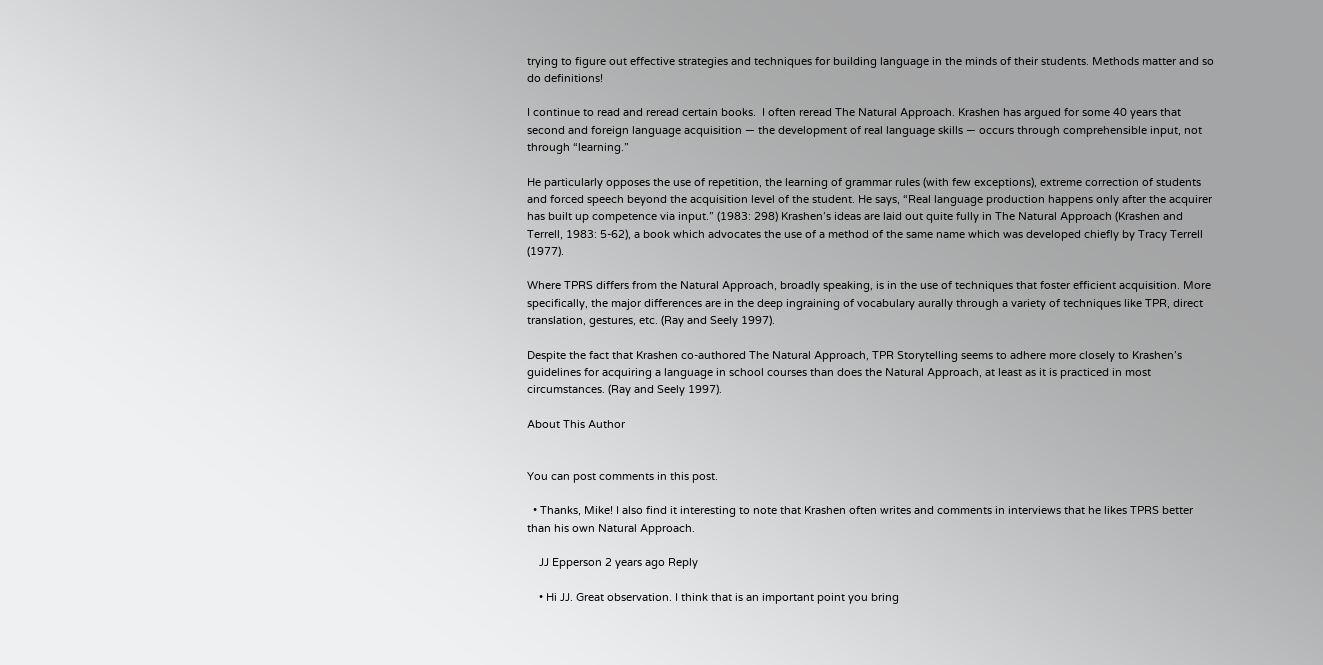trying to figure out effective strategies and techniques for building language in the minds of their students. Methods matter and so do definitions!

I continue to read and reread certain books.  I often reread The Natural Approach. Krashen has argued for some 40 years that second and foreign language acquisition — the development of real language skills — occurs through comprehensible input, not through “learning.”

He particularly opposes the use of repetition, the learning of grammar rules (with few exceptions), extreme correction of students and forced speech beyond the acquisition level of the student. He says, “Real language production happens only after the acquirer has built up competence via input.” (1983: 298) Krashen’s ideas are laid out quite fully in The Natural Approach (Krashen and Terrell, 1983: 5-62), a book which advocates the use of a method of the same name which was developed chiefly by Tracy Terrell (1977).

Where TPRS differs from the Natural Approach, broadly speaking, is in the use of techniques that foster efficient acquisition. More specifically, the major differences are in the deep ingraining of vocabulary aurally through a variety of techniques like TPR, direct translation, gestures, etc. (Ray and Seely 1997).

Despite the fact that Krashen co-authored The Natural Approach, TPR Storytelling seems to adhere more closely to Krashen’s guidelines for acquiring a language in school courses than does the Natural Approach, at least as it is practiced in most circumstances. (Ray and Seely 1997).

About This Author


You can post comments in this post.

  • Thanks, Mike! I also find it interesting to note that Krashen often writes and comments in interviews that he likes TPRS better than his own Natural Approach.

    JJ Epperson 2 years ago Reply

    • Hi JJ. Great observation. I think that is an important point you bring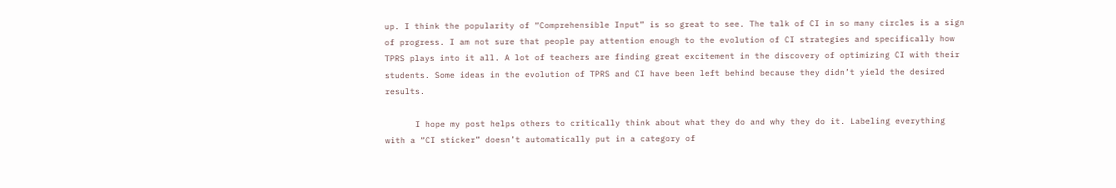up. I think the popularity of “Comprehensible Input” is so great to see. The talk of CI in so many circles is a sign of progress. I am not sure that people pay attention enough to the evolution of CI strategies and specifically how TPRS plays into it all. A lot of teachers are finding great excitement in the discovery of optimizing CI with their students. Some ideas in the evolution of TPRS and CI have been left behind because they didn’t yield the desired results.

      I hope my post helps others to critically think about what they do and why they do it. Labeling everything with a “CI sticker” doesn’t automatically put in a category of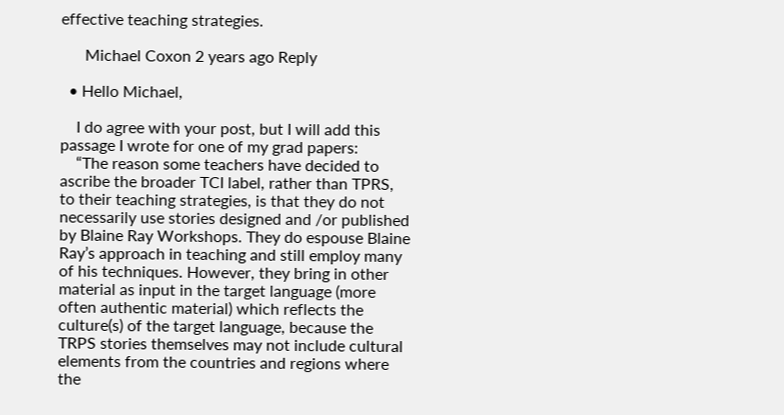effective teaching strategies.

      Michael Coxon 2 years ago Reply

  • Hello Michael,

    I do agree with your post, but I will add this passage I wrote for one of my grad papers:
    “The reason some teachers have decided to ascribe the broader TCI label, rather than TPRS, to their teaching strategies, is that they do not necessarily use stories designed and /or published by Blaine Ray Workshops. They do espouse Blaine Ray’s approach in teaching and still employ many of his techniques. However, they bring in other material as input in the target language (more often authentic material) which reflects the culture(s) of the target language, because the TRPS stories themselves may not include cultural elements from the countries and regions where the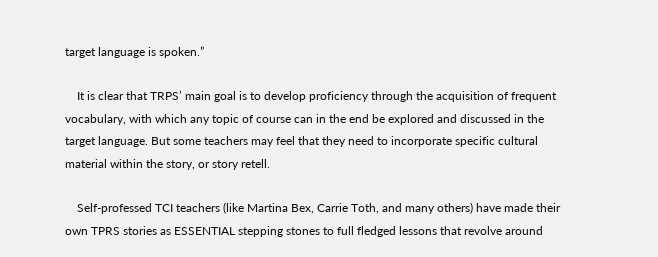target language is spoken.”

    It is clear that TRPS’ main goal is to develop proficiency through the acquisition of frequent vocabulary, with which any topic of course can in the end be explored and discussed in the target language. But some teachers may feel that they need to incorporate specific cultural material within the story, or story retell.

    Self-professed TCI teachers (like Martina Bex, Carrie Toth, and many others) have made their own TPRS stories as ESSENTIAL stepping stones to full fledged lessons that revolve around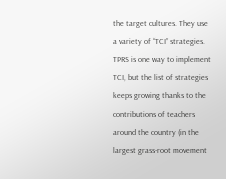the target cultures. They use a variety of “TCI” strategies. TPRS is one way to implement TCI, but the list of strategies keeps growing thanks to the contributions of teachers around the country (in the largest grass-root movement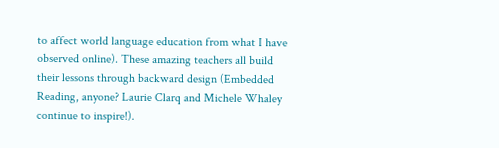to affect world language education from what I have observed online). These amazing teachers all build their lessons through backward design (Embedded Reading, anyone? Laurie Clarq and Michele Whaley continue to inspire!).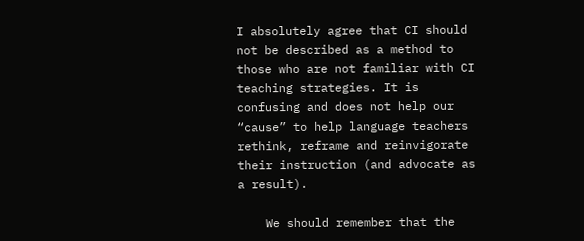I absolutely agree that CI should not be described as a method to those who are not familiar with CI teaching strategies. It is confusing and does not help our “cause” to help language teachers rethink, reframe and reinvigorate their instruction (and advocate as a result).

    We should remember that the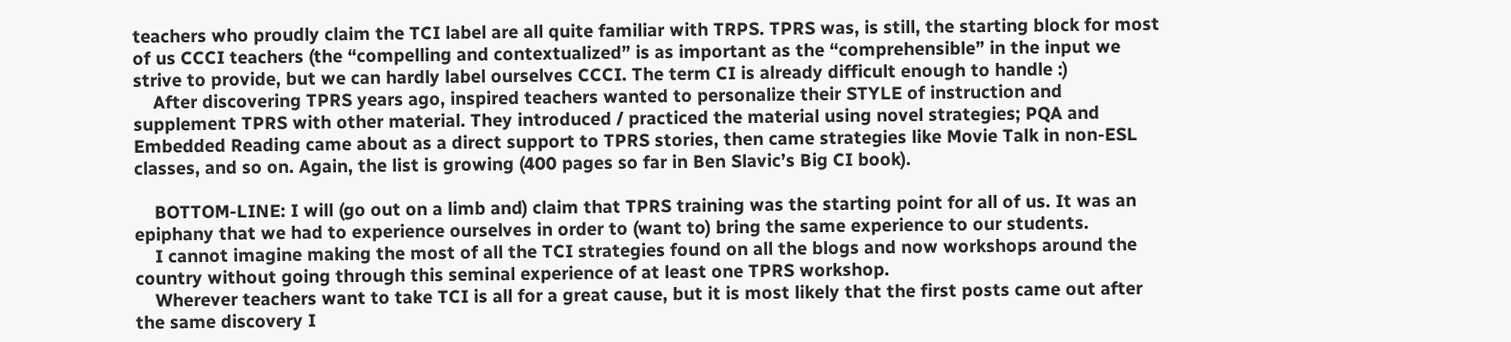teachers who proudly claim the TCI label are all quite familiar with TRPS. TPRS was, is still, the starting block for most of us CCCI teachers (the “compelling and contextualized” is as important as the “comprehensible” in the input we strive to provide, but we can hardly label ourselves CCCI. The term CI is already difficult enough to handle :)
    After discovering TPRS years ago, inspired teachers wanted to personalize their STYLE of instruction and supplement TPRS with other material. They introduced / practiced the material using novel strategies; PQA and Embedded Reading came about as a direct support to TPRS stories, then came strategies like Movie Talk in non-ESL classes, and so on. Again, the list is growing (400 pages so far in Ben Slavic’s Big CI book).

    BOTTOM-LINE: I will (go out on a limb and) claim that TPRS training was the starting point for all of us. It was an epiphany that we had to experience ourselves in order to (want to) bring the same experience to our students.
    I cannot imagine making the most of all the TCI strategies found on all the blogs and now workshops around the country without going through this seminal experience of at least one TPRS workshop.
    Wherever teachers want to take TCI is all for a great cause, but it is most likely that the first posts came out after the same discovery I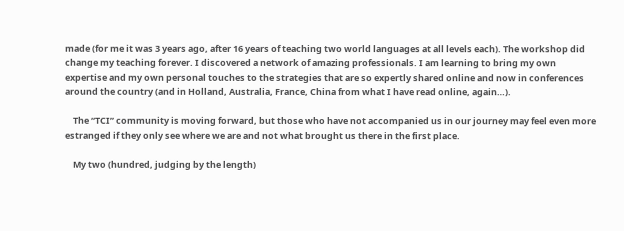made (for me it was 3 years ago, after 16 years of teaching two world languages at all levels each). The workshop did change my teaching forever. I discovered a network of amazing professionals. I am learning to bring my own expertise and my own personal touches to the strategies that are so expertly shared online and now in conferences around the country (and in Holland, Australia, France, China from what I have read online, again…).

    The “TCI” community is moving forward, but those who have not accompanied us in our journey may feel even more estranged if they only see where we are and not what brought us there in the first place.

    My two (hundred, judging by the length)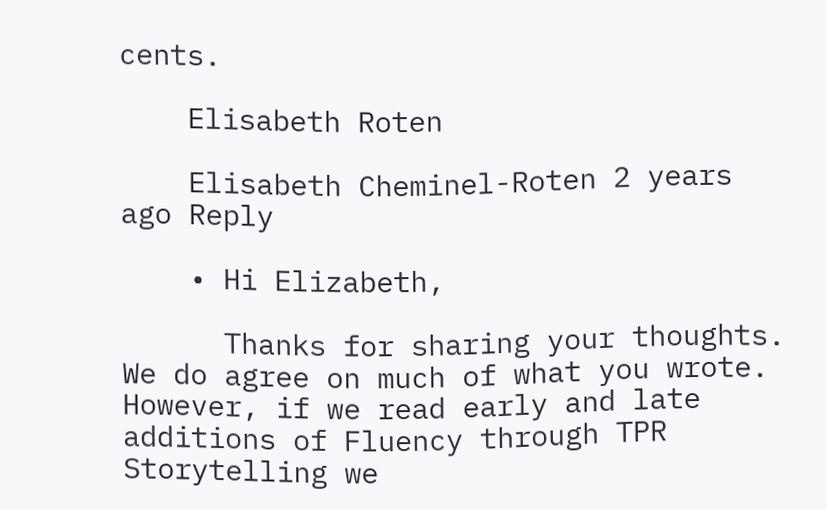cents.

    Elisabeth Roten

    Elisabeth Cheminel-Roten 2 years ago Reply

    • Hi Elizabeth,

      Thanks for sharing your thoughts. We do agree on much of what you wrote. However, if we read early and late additions of Fluency through TPR Storytelling we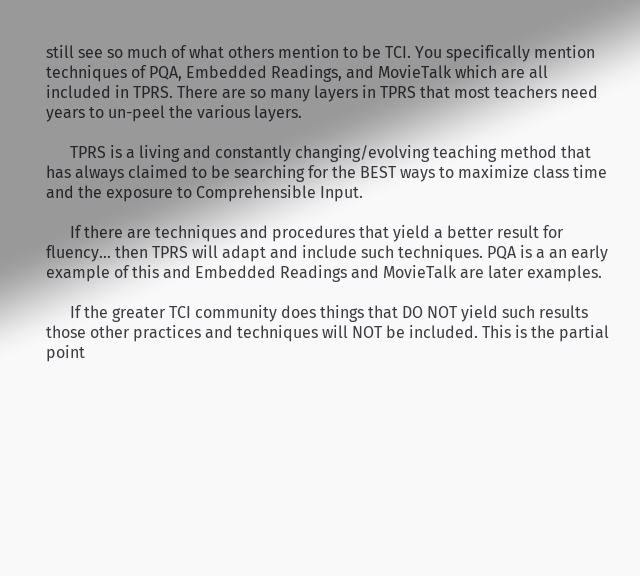still see so much of what others mention to be TCI. You specifically mention techniques of PQA, Embedded Readings, and MovieTalk which are all included in TPRS. There are so many layers in TPRS that most teachers need years to un-peel the various layers.

      TPRS is a living and constantly changing/evolving teaching method that has always claimed to be searching for the BEST ways to maximize class time and the exposure to Comprehensible Input.

      If there are techniques and procedures that yield a better result for fluency… then TPRS will adapt and include such techniques. PQA is a an early example of this and Embedded Readings and MovieTalk are later examples.

      If the greater TCI community does things that DO NOT yield such results those other practices and techniques will NOT be included. This is the partial point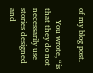of my blog post.

      You wrote, “is that they do not necessarily use stories designed and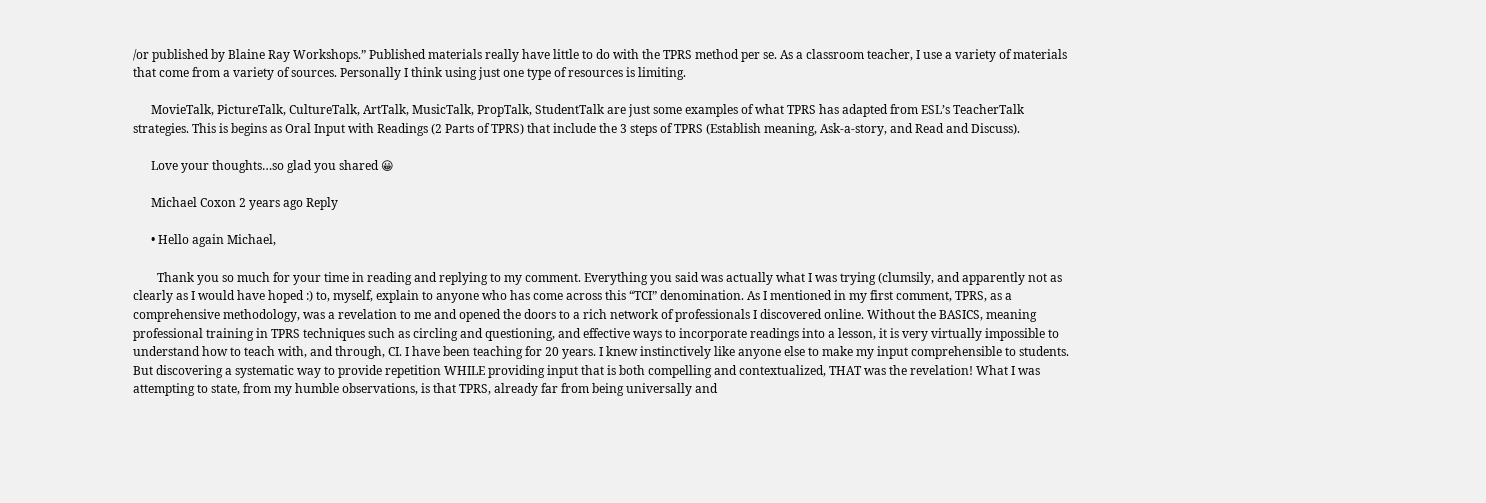/or published by Blaine Ray Workshops.” Published materials really have little to do with the TPRS method per se. As a classroom teacher, I use a variety of materials that come from a variety of sources. Personally I think using just one type of resources is limiting.

      MovieTalk, PictureTalk, CultureTalk, ArtTalk, MusicTalk, PropTalk, StudentTalk are just some examples of what TPRS has adapted from ESL’s TeacherTalk strategies. This is begins as Oral Input with Readings (2 Parts of TPRS) that include the 3 steps of TPRS (Establish meaning, Ask-a-story, and Read and Discuss).

      Love your thoughts…so glad you shared 😀

      Michael Coxon 2 years ago Reply

      • Hello again Michael,

        Thank you so much for your time in reading and replying to my comment. Everything you said was actually what I was trying (clumsily, and apparently not as clearly as I would have hoped :) to, myself, explain to anyone who has come across this “TCI” denomination. As I mentioned in my first comment, TPRS, as a comprehensive methodology, was a revelation to me and opened the doors to a rich network of professionals I discovered online. Without the BASICS, meaning professional training in TPRS techniques such as circling and questioning, and effective ways to incorporate readings into a lesson, it is very virtually impossible to understand how to teach with, and through, CI. I have been teaching for 20 years. I knew instinctively like anyone else to make my input comprehensible to students. But discovering a systematic way to provide repetition WHILE providing input that is both compelling and contextualized, THAT was the revelation! What I was attempting to state, from my humble observations, is that TPRS, already far from being universally and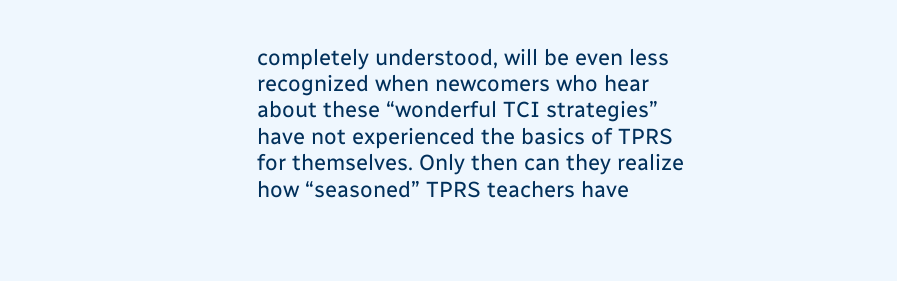completely understood, will be even less recognized when newcomers who hear about these “wonderful TCI strategies” have not experienced the basics of TPRS for themselves. Only then can they realize how “seasoned” TPRS teachers have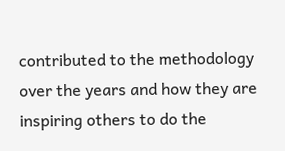contributed to the methodology over the years and how they are inspiring others to do the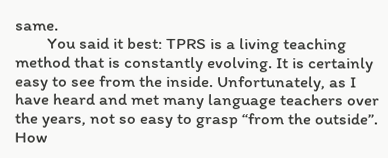same.
        You said it best: TPRS is a living teaching method that is constantly evolving. It is certainly easy to see from the inside. Unfortunately, as I have heard and met many language teachers over the years, not so easy to grasp “from the outside”. How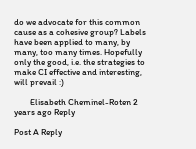do we advocate for this common cause as a cohesive group? Labels have been applied to many, by many, too many times. Hopefully only the good, i.e. the strategies to make CI effective and interesting, will prevail :)

        Elisabeth Cheminel-Roten 2 years ago Reply

Post A Reply